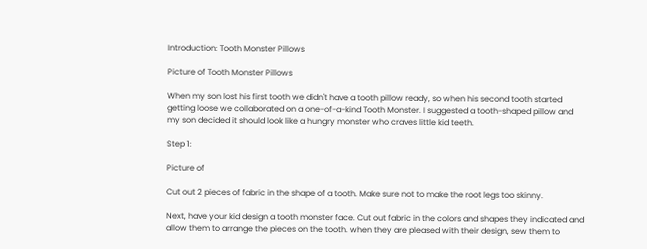Introduction: Tooth Monster Pillows

Picture of Tooth Monster Pillows

When my son lost his first tooth we didn't have a tooth pillow ready, so when his second tooth started getting loose we collaborated on a one-of-a-kind Tooth Monster. I suggested a tooth-shaped pillow and my son decided it should look like a hungry monster who craves little kid teeth.

Step 1:

Picture of

Cut out 2 pieces of fabric in the shape of a tooth. Make sure not to make the root legs too skinny.

Next, have your kid design a tooth monster face. Cut out fabric in the colors and shapes they indicated and allow them to arrange the pieces on the tooth. when they are pleased with their design, sew them to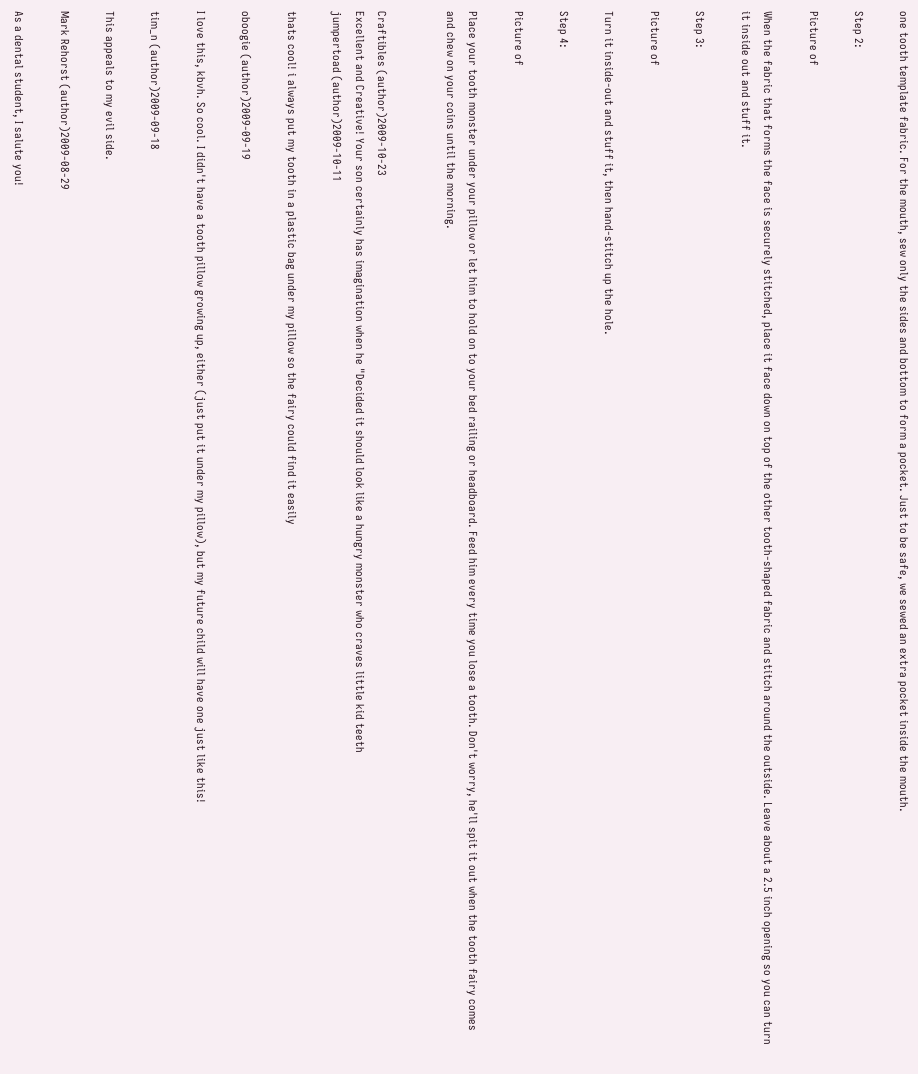one tooth template fabric. For the mouth, sew only the sides and bottom to form a pocket. Just to be safe, we sewed an extra pocket inside the mouth.

Step 2:

Picture of

When the fabric that forms the face is securely stitched, place it face down on top of the other tooth-shaped fabric and stitch around the outside. Leave about a 2.5 inch opening so you can turn it inside out and stuff it.

Step 3:

Picture of

Turn it inside-out and stuff it, then hand-stitch up the hole.

Step 4:

Picture of

Place your tooth monster under your pillow or let him to hold on to your bed railing or headboard. Feed him every time you lose a tooth. Don't worry, he'll spit it out when the tooth fairy comes and chew on your coins until the morning.


Craftibles (author)2009-10-23
Excellent and Creative! Your son certainly has imagination when he "Decided it should look like a hungry monster who craves little kid teeth
jumpertoad (author)2009-10-11

thats cool! i always put my tooth in a plastic bag under my pillow so the fairy could find it easily

oboogie (author)2009-09-19

I love this, kbvh. So cool. I didn't have a tooth pillow growing up, either (just put it under my pillow), but my future child will have one just like this!

tim_n (author)2009-09-18

This appeals to my evil side.

Mark Rehorst (author)2009-08-29

As a dental student, I salute you!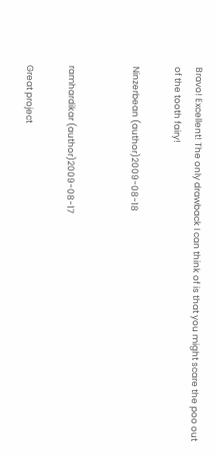Bravo! Excellent! The only drawback I can think of is that you might scare the poo out of the tooth fairy!

Ninzerbean (author)2009-08-18


ramhardikar (author)2009-08-17

Great project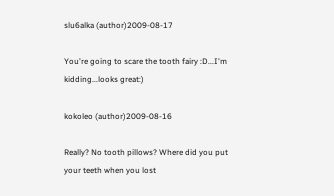slu6alka (author)2009-08-17

You're going to scare the tooth fairy :D...I'm kidding...looks great:)

kokoleo (author)2009-08-16

Really? No tooth pillows? Where did you put your teeth when you lost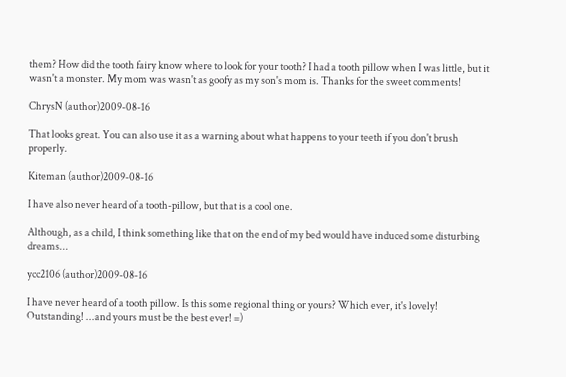them? How did the tooth fairy know where to look for your tooth? I had a tooth pillow when I was little, but it wasn't a monster. My mom was wasn't as goofy as my son's mom is. Thanks for the sweet comments!

ChrysN (author)2009-08-16

That looks great. You can also use it as a warning about what happens to your teeth if you don't brush properly.

Kiteman (author)2009-08-16

I have also never heard of a tooth-pillow, but that is a cool one.

Although, as a child, I think something like that on the end of my bed would have induced some disturbing dreams...

ycc2106 (author)2009-08-16

I have never heard of a tooth pillow. Is this some regional thing or yours? Which ever, it's lovely! Outstanding! ...and yours must be the best ever! =)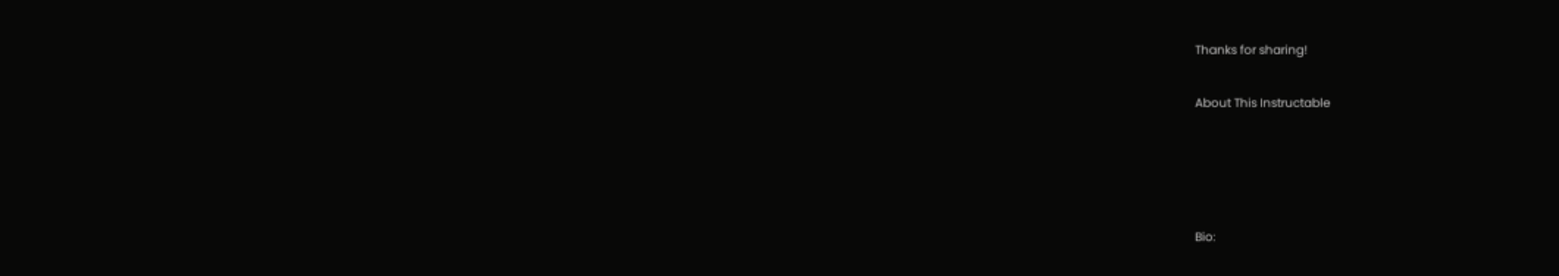Thanks for sharing!

About This Instructable




Bio: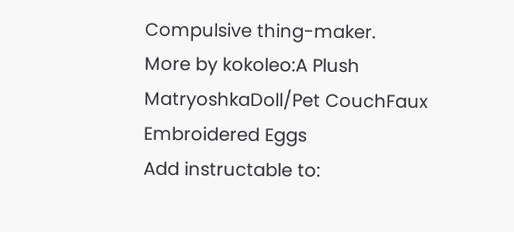Compulsive thing-maker.
More by kokoleo:A Plush MatryoshkaDoll/Pet CouchFaux Embroidered Eggs
Add instructable to: